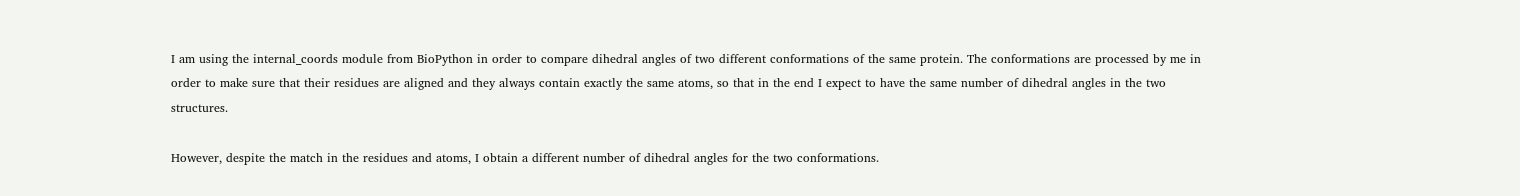I am using the internal_coords module from BioPython in order to compare dihedral angles of two different conformations of the same protein. The conformations are processed by me in order to make sure that their residues are aligned and they always contain exactly the same atoms, so that in the end I expect to have the same number of dihedral angles in the two structures.

However, despite the match in the residues and atoms, I obtain a different number of dihedral angles for the two conformations.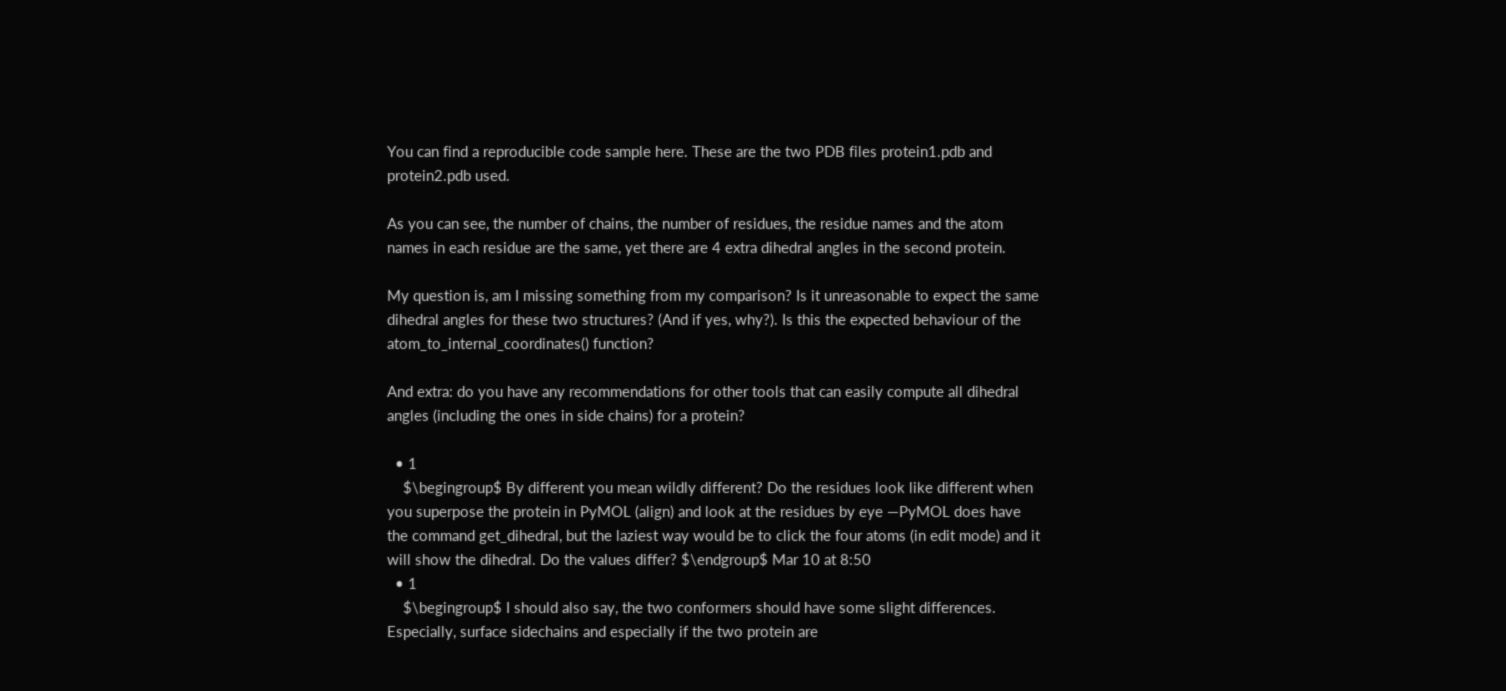You can find a reproducible code sample here. These are the two PDB files protein1.pdb and protein2.pdb used.

As you can see, the number of chains, the number of residues, the residue names and the atom names in each residue are the same, yet there are 4 extra dihedral angles in the second protein.

My question is, am I missing something from my comparison? Is it unreasonable to expect the same dihedral angles for these two structures? (And if yes, why?). Is this the expected behaviour of the atom_to_internal_coordinates() function?

And extra: do you have any recommendations for other tools that can easily compute all dihedral angles (including the ones in side chains) for a protein?

  • 1
    $\begingroup$ By different you mean wildly different? Do the residues look like different when you superpose the protein in PyMOL (align) and look at the residues by eye —PyMOL does have the command get_dihedral, but the laziest way would be to click the four atoms (in edit mode) and it will show the dihedral. Do the values differ? $\endgroup$ Mar 10 at 8:50
  • 1
    $\begingroup$ I should also say, the two conformers should have some slight differences. Especially, surface sidechains and especially if the two protein are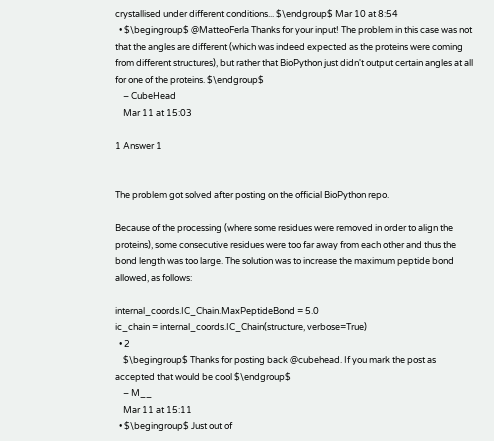crystallised under different conditions... $\endgroup$ Mar 10 at 8:54
  • $\begingroup$ @MatteoFerla Thanks for your input! The problem in this case was not that the angles are different (which was indeed expected as the proteins were coming from different structures), but rather that BioPython just didn't output certain angles at all for one of the proteins. $\endgroup$
    – CubeHead
    Mar 11 at 15:03

1 Answer 1


The problem got solved after posting on the official BioPython repo.

Because of the processing (where some residues were removed in order to align the proteins), some consecutive residues were too far away from each other and thus the bond length was too large. The solution was to increase the maximum peptide bond allowed, as follows:

internal_coords.IC_Chain.MaxPeptideBond = 5.0
ic_chain = internal_coords.IC_Chain(structure, verbose=True)
  • 2
    $\begingroup$ Thanks for posting back @cubehead. If you mark the post as accepted that would be cool $\endgroup$
    – M__
    Mar 11 at 15:11
  • $\begingroup$ Just out of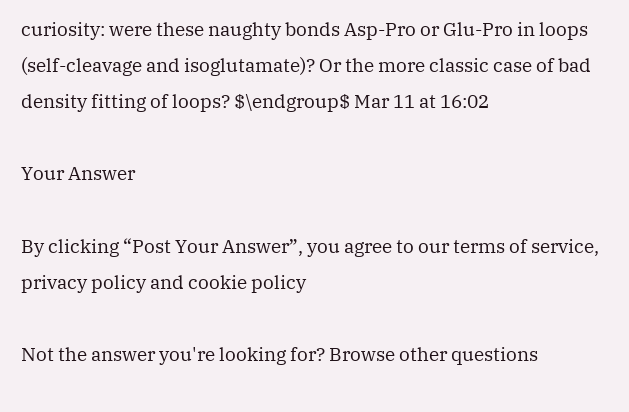curiosity: were these naughty bonds Asp-Pro or Glu-Pro in loops (self-cleavage and isoglutamate)? Or the more classic case of bad density fitting of loops? $\endgroup$ Mar 11 at 16:02

Your Answer

By clicking “Post Your Answer”, you agree to our terms of service, privacy policy and cookie policy

Not the answer you're looking for? Browse other questions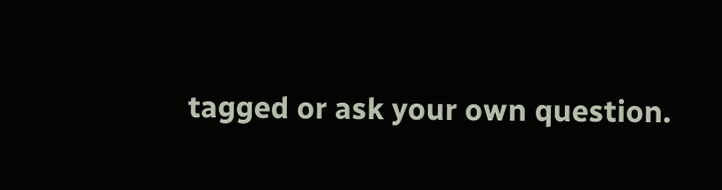tagged or ask your own question.